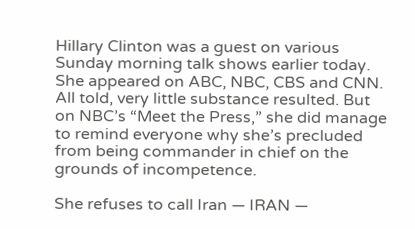Hillary Clinton was a guest on various Sunday morning talk shows earlier today. She appeared on ABC, NBC, CBS and CNN. All told, very little substance resulted. But on NBC’s “Meet the Press,” she did manage to remind everyone why she’s precluded from being commander in chief on the grounds of incompetence.

She refuses to call Iran — IRAN —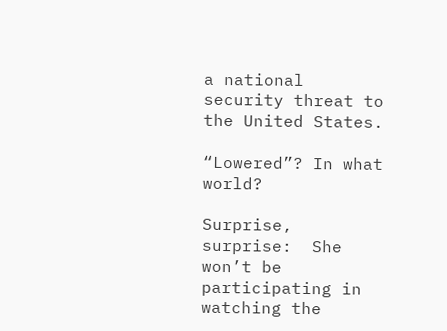a national security threat to the United States.

“Lowered”? In what world?

Surprise, surprise:  She won’t be participating in watching the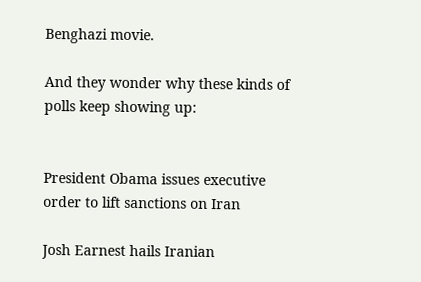Benghazi movie.

And they wonder why these kinds of polls keep showing up:


President Obama issues executive order to lift sanctions on Iran

Josh Earnest hails Iranian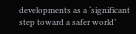developments as a ‘significant step toward a safer world’